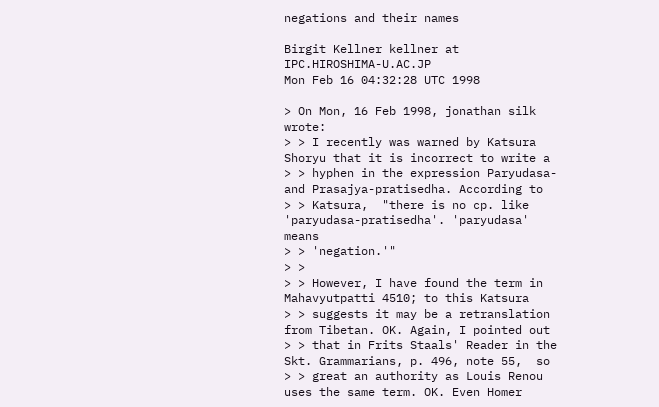negations and their names

Birgit Kellner kellner at IPC.HIROSHIMA-U.AC.JP
Mon Feb 16 04:32:28 UTC 1998

> On Mon, 16 Feb 1998, jonathan silk wrote:
> > I recently was warned by Katsura Shoryu that it is incorrect to write a
> > hyphen in the expression Paryudasa- and Prasajya-pratisedha. According to
> > Katsura,  "there is no cp. like 'paryudasa-pratisedha'. 'paryudasa' means
> > 'negation.'"
> >
> > However, I have found the term in Mahavyutpatti 4510; to this Katsura
> > suggests it may be a retranslation from Tibetan. OK. Again, I pointed out
> > that in Frits Staals' Reader in the Skt. Grammarians, p. 496, note 55,  so
> > great an authority as Louis Renou uses the same term. OK. Even Homer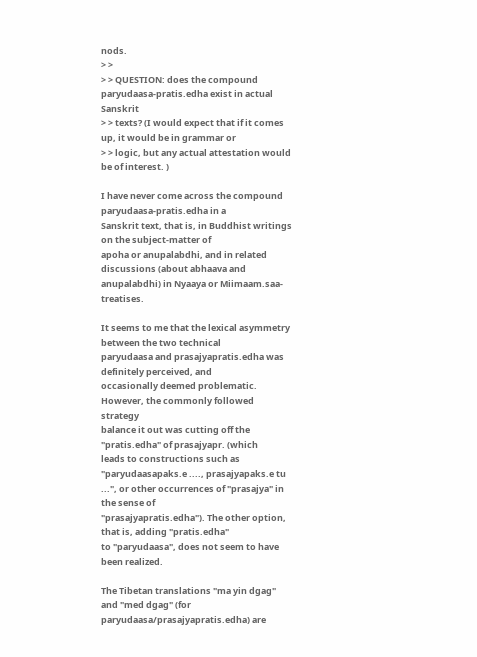nods.
> >
> > QUESTION: does the compound paryudaasa-pratis.edha exist in actual Sanskrit
> > texts? (I would expect that if it comes up, it would be in grammar or
> > logic, but any actual attestation would be of interest. )

I have never come across the compound paryudaasa-pratis.edha in a
Sanskrit text, that is, in Buddhist writings on the subject-matter of
apoha or anupalabdhi, and in related discussions (about abhaava and
anupalabdhi) in Nyaaya or Miimaam.saa-treatises.

It seems to me that the lexical asymmetry between the two technical
paryudaasa and prasajyapratis.edha was definitely perceived, and
occasionally deemed problematic. However, the commonly followed strategy
balance it out was cutting off the "pratis.edha" of prasajyapr. (which
leads to constructions such as "paryudaasapaks.e ...., prasajyapaks.e tu
...", or other occurrences of "prasajya" in the sense of
"prasajyapratis.edha"). The other option, that is, adding "pratis.edha"
to "paryudaasa", does not seem to have been realized.

The Tibetan translations "ma yin dgag" and "med dgag" (for
paryudaasa/prasajyapratis.edha) are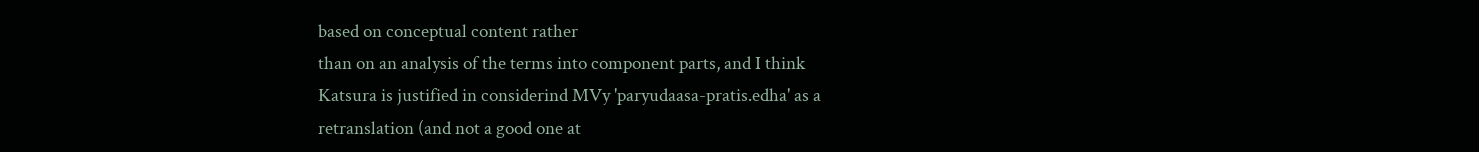based on conceptual content rather
than on an analysis of the terms into component parts, and I think
Katsura is justified in considerind MVy 'paryudaasa-pratis.edha' as a
retranslation (and not a good one at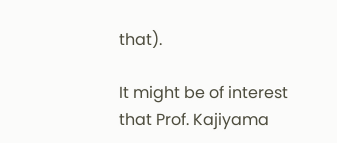that).

It might be of interest that Prof. Kajiyama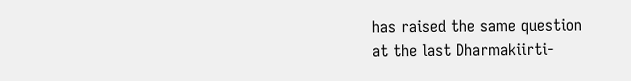has raised the same question
at the last Dharmakiirti-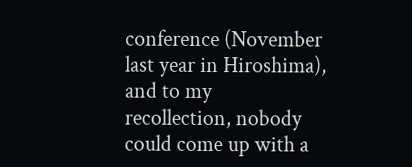conference (November last year in Hiroshima),
and to my
recollection, nobody could come up with a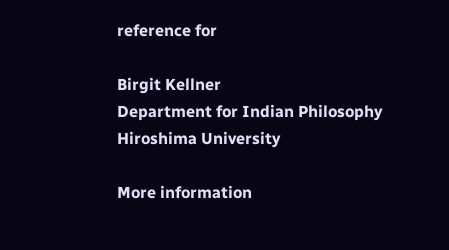reference for

Birgit Kellner
Department for Indian Philosophy
Hiroshima University

More information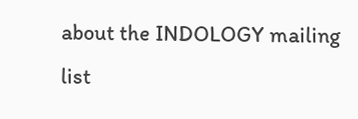about the INDOLOGY mailing list